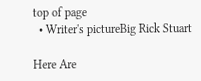top of page
  • Writer's pictureBig Rick Stuart

Here Are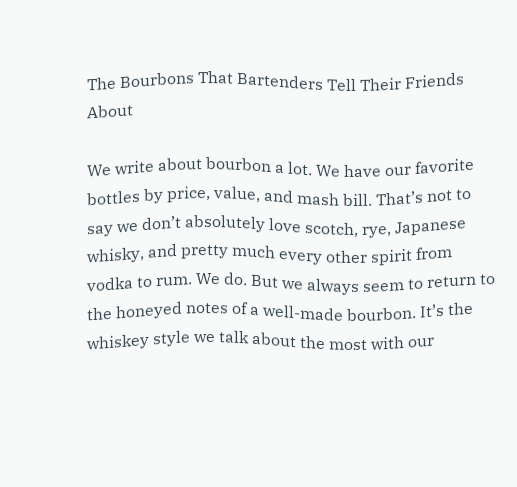The Bourbons That Bartenders Tell Their Friends About

We write about bourbon a lot. We have our favorite bottles by price, value, and mash bill. That’s not to say we don’t absolutely love scotch, rye, Japanese whisky, and pretty much every other spirit from vodka to rum. We do. But we always seem to return to the honeyed notes of a well-made bourbon. It’s the whiskey style we talk about the most with our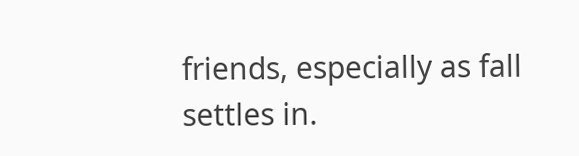friends, especially as fall settles in.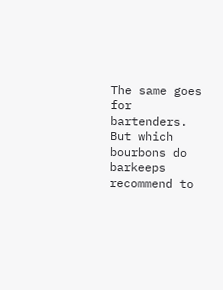The same goes for bartenders. But which bourbons do barkeeps recommend to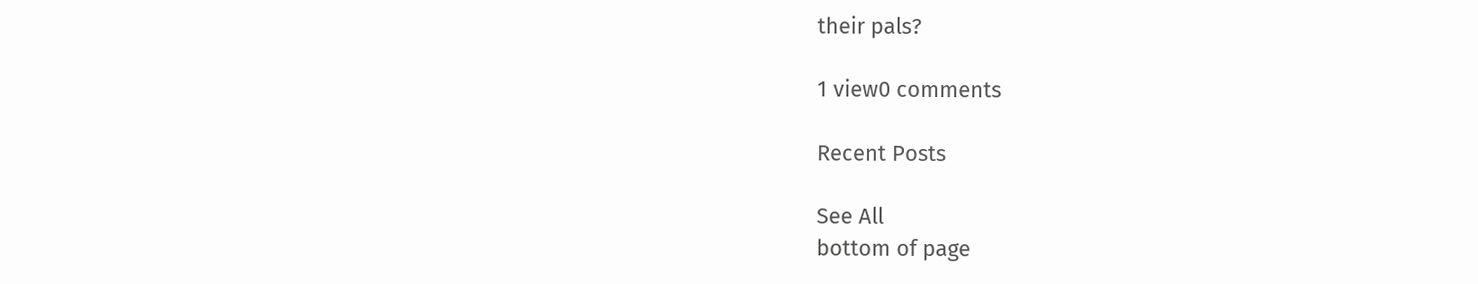their pals?

1 view0 comments

Recent Posts

See All
bottom of page